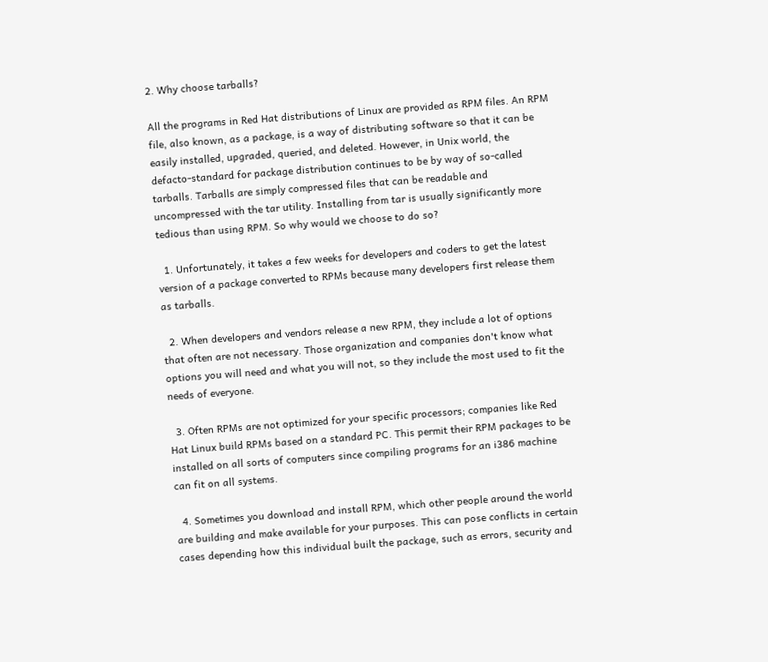2. Why choose tarballs?

All the programs in Red Hat distributions of Linux are provided as RPM files. An RPM file, also known, as a package, is a way of distributing software so that it can be easily installed, upgraded, queried, and deleted. However, in Unix world, the defacto-standard for package distribution continues to be by way of so-called tarballs. Tarballs are simply compressed files that can be readable and uncompressed with the tar utility. Installing from tar is usually significantly more tedious than using RPM. So why would we choose to do so?

  1. Unfortunately, it takes a few weeks for developers and coders to get the latest version of a package converted to RPMs because many developers first release them as tarballs.

  2. When developers and vendors release a new RPM, they include a lot of options that often are not necessary. Those organization and companies don't know what options you will need and what you will not, so they include the most used to fit the needs of everyone.

  3. Often RPMs are not optimized for your specific processors; companies like Red Hat Linux build RPMs based on a standard PC. This permit their RPM packages to be installed on all sorts of computers since compiling programs for an i386 machine can fit on all systems.

  4. Sometimes you download and install RPM, which other people around the world are building and make available for your purposes. This can pose conflicts in certain cases depending how this individual built the package, such as errors, security and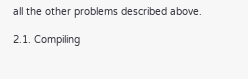all the other problems described above.

2.1. Compiling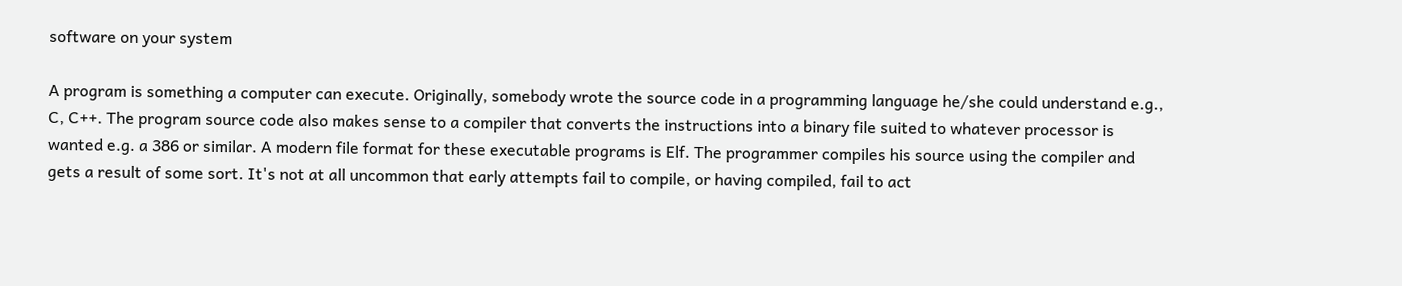software on your system

A program is something a computer can execute. Originally, somebody wrote the source code in a programming language he/she could understand e.g., C, C++. The program source code also makes sense to a compiler that converts the instructions into a binary file suited to whatever processor is wanted e.g. a 386 or similar. A modern file format for these executable programs is Elf. The programmer compiles his source using the compiler and gets a result of some sort. It's not at all uncommon that early attempts fail to compile, or having compiled, fail to act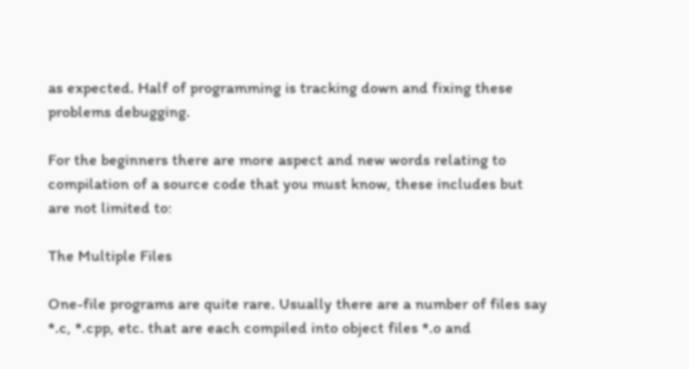as expected. Half of programming is tracking down and fixing these problems debugging.

For the beginners there are more aspect and new words relating to compilation of a source code that you must know, these includes but are not limited to:

The Multiple Files

One-file programs are quite rare. Usually there are a number of files say *.c, *.cpp, etc. that are each compiled into object files *.o and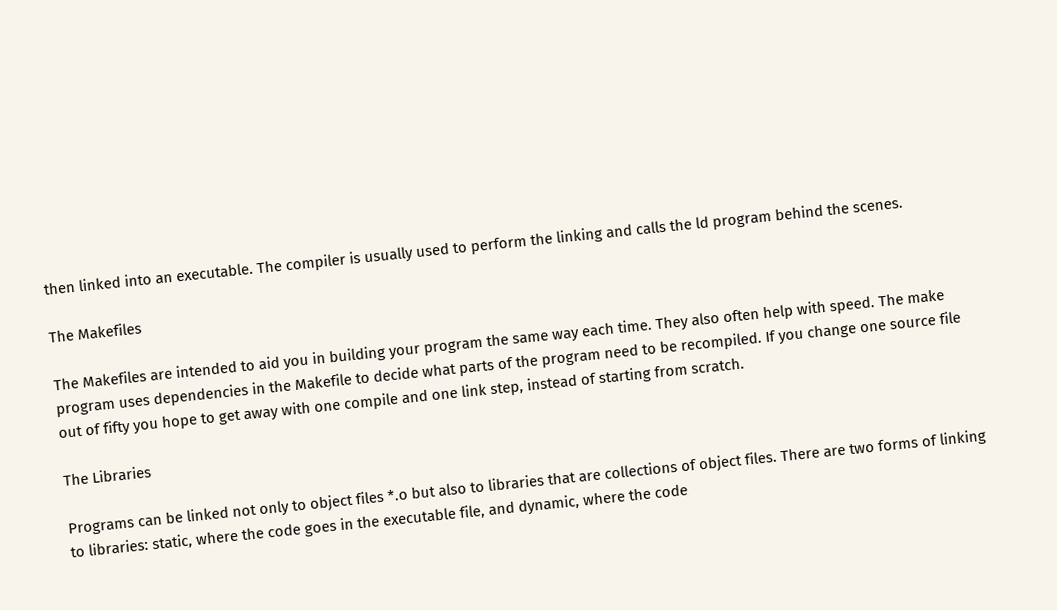then linked into an executable. The compiler is usually used to perform the linking and calls the ld program behind the scenes.

The Makefiles

The Makefiles are intended to aid you in building your program the same way each time. They also often help with speed. The make program uses dependencies in the Makefile to decide what parts of the program need to be recompiled. If you change one source file out of fifty you hope to get away with one compile and one link step, instead of starting from scratch.

The Libraries

Programs can be linked not only to object files *.o but also to libraries that are collections of object files. There are two forms of linking to libraries: static, where the code goes in the executable file, and dynamic, where the code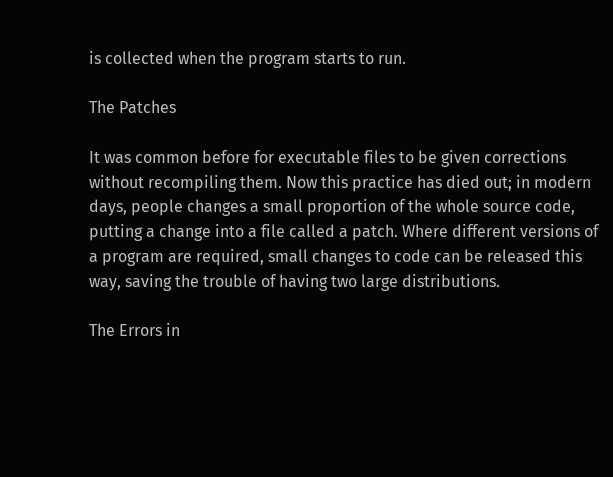is collected when the program starts to run.

The Patches

It was common before for executable files to be given corrections without recompiling them. Now this practice has died out; in modern days, people changes a small proportion of the whole source code, putting a change into a file called a patch. Where different versions of a program are required, small changes to code can be released this way, saving the trouble of having two large distributions.

The Errors in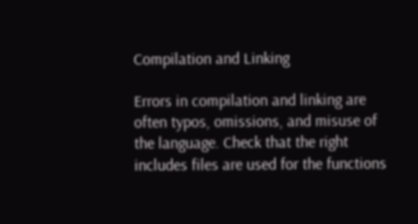Compilation and Linking

Errors in compilation and linking are often typos, omissions, and misuse of the language. Check that the right includes files are used for the functions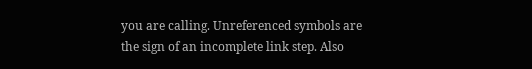you are calling. Unreferenced symbols are the sign of an incomplete link step. Also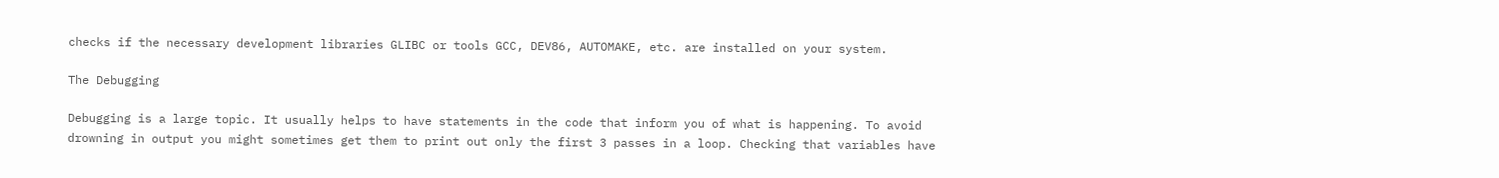checks if the necessary development libraries GLIBC or tools GCC, DEV86, AUTOMAKE, etc. are installed on your system.

The Debugging

Debugging is a large topic. It usually helps to have statements in the code that inform you of what is happening. To avoid drowning in output you might sometimes get them to print out only the first 3 passes in a loop. Checking that variables have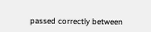passed correctly between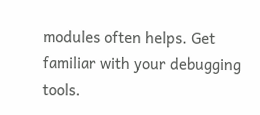modules often helps. Get familiar with your debugging tools.